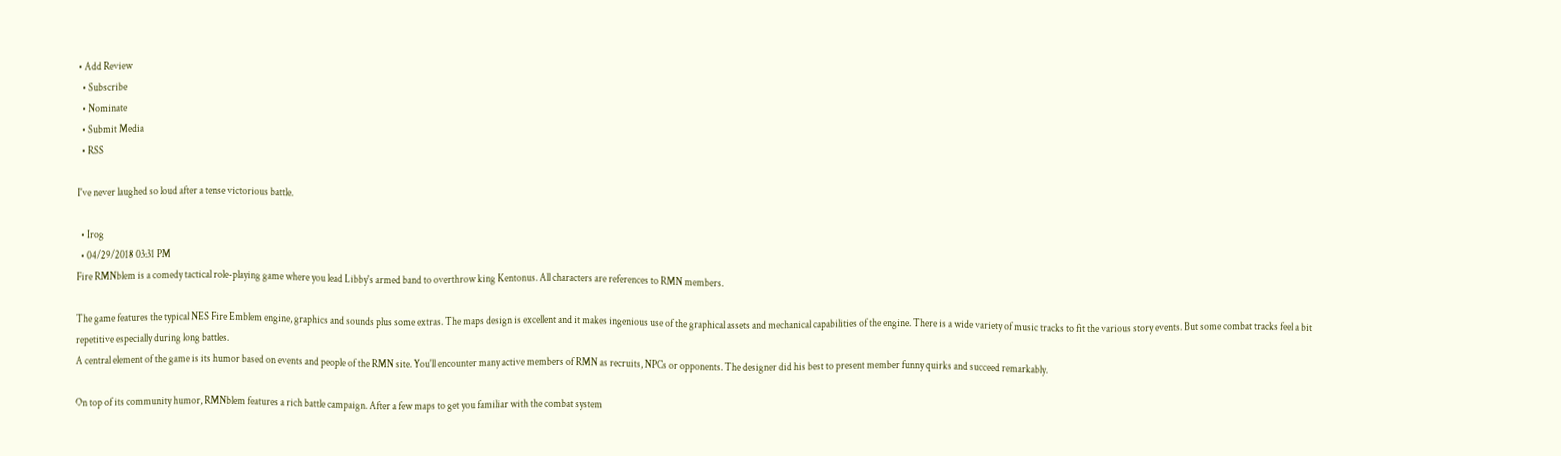• Add Review
  • Subscribe
  • Nominate
  • Submit Media
  • RSS

I've never laughed so loud after a tense victorious battle.

  • Irog
  • 04/29/2018 03:31 PM
Fire RMNblem is a comedy tactical role-playing game where you lead Libby's armed band to overthrow king Kentonus. All characters are references to RMN members.

The game features the typical NES Fire Emblem engine, graphics and sounds plus some extras. The maps design is excellent and it makes ingenious use of the graphical assets and mechanical capabilities of the engine. There is a wide variety of music tracks to fit the various story events. But some combat tracks feel a bit repetitive especially during long battles.
A central element of the game is its humor based on events and people of the RMN site. You'll encounter many active members of RMN as recruits, NPCs or opponents. The designer did his best to present member funny quirks and succeed remarkably.

On top of its community humor, RMNblem features a rich battle campaign. After a few maps to get you familiar with the combat system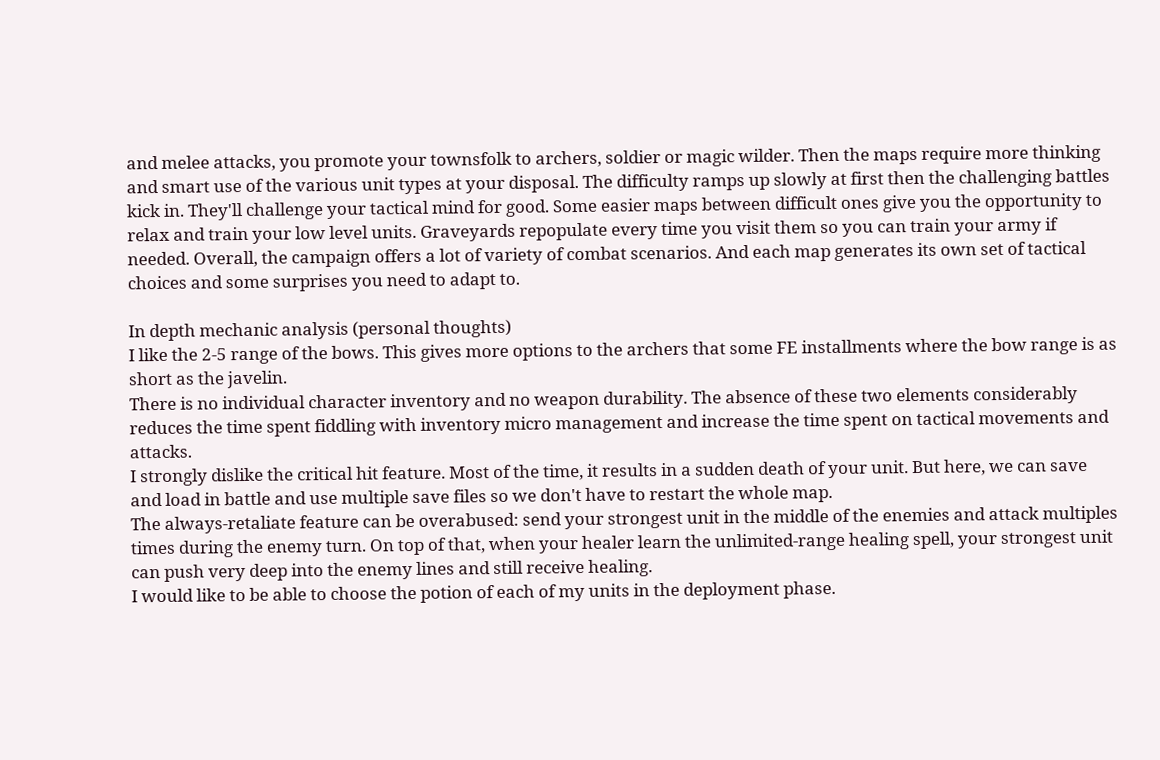and melee attacks, you promote your townsfolk to archers, soldier or magic wilder. Then the maps require more thinking and smart use of the various unit types at your disposal. The difficulty ramps up slowly at first then the challenging battles kick in. They'll challenge your tactical mind for good. Some easier maps between difficult ones give you the opportunity to relax and train your low level units. Graveyards repopulate every time you visit them so you can train your army if needed. Overall, the campaign offers a lot of variety of combat scenarios. And each map generates its own set of tactical choices and some surprises you need to adapt to.

In depth mechanic analysis (personal thoughts)
I like the 2-5 range of the bows. This gives more options to the archers that some FE installments where the bow range is as short as the javelin.
There is no individual character inventory and no weapon durability. The absence of these two elements considerably reduces the time spent fiddling with inventory micro management and increase the time spent on tactical movements and attacks.
I strongly dislike the critical hit feature. Most of the time, it results in a sudden death of your unit. But here, we can save and load in battle and use multiple save files so we don't have to restart the whole map.
The always-retaliate feature can be overabused: send your strongest unit in the middle of the enemies and attack multiples times during the enemy turn. On top of that, when your healer learn the unlimited-range healing spell, your strongest unit can push very deep into the enemy lines and still receive healing.
I would like to be able to choose the potion of each of my units in the deployment phase.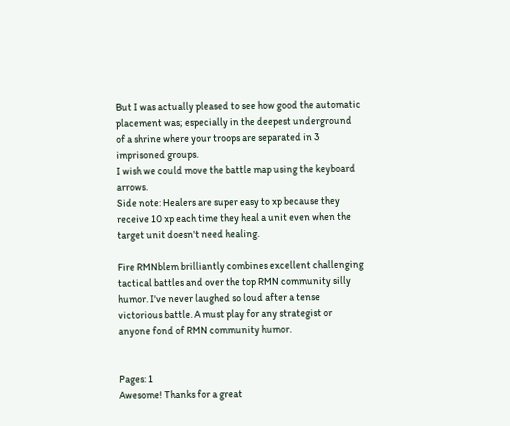But I was actually pleased to see how good the automatic placement was; especially in the deepest underground of a shrine where your troops are separated in 3 imprisoned groups.
I wish we could move the battle map using the keyboard arrows.
Side note: Healers are super easy to xp because they receive 10 xp each time they heal a unit even when the target unit doesn't need healing.

Fire RMNblem brilliantly combines excellent challenging tactical battles and over the top RMN community silly humor. I've never laughed so loud after a tense victorious battle. A must play for any strategist or anyone fond of RMN community humor.


Pages: 1
Awesome! Thanks for a great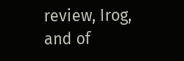review, Irog, and of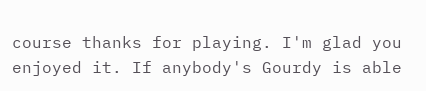course thanks for playing. I'm glad you enjoyed it. If anybody's Gourdy is able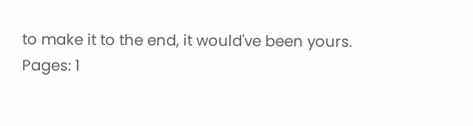to make it to the end, it would've been yours.
Pages: 1